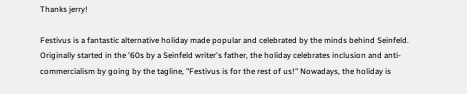Thanks jerry!

Festivus is a fantastic alternative holiday made popular and celebrated by the minds behind Seinfeld. Originally started in the '60s by a Seinfeld writer's father, the holiday celebrates inclusion and anti-commercialism by going by the tagline, "Festivus is for the rest of us!" Nowadays, the holiday is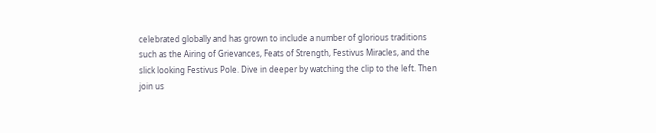celebrated globally and has grown to include a number of glorious traditions such as the Airing of Grievances, Feats of Strength, Festivus Miracles, and the slick looking Festivus Pole. Dive in deeper by watching the clip to the left. Then join us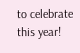to celebrate this year!